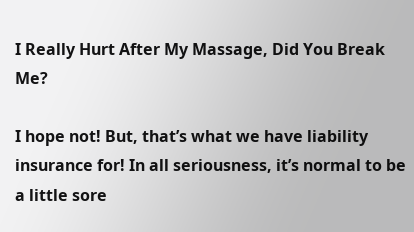I Really Hurt After My Massage, Did You Break Me?

I hope not! But, that’s what we have liability insurance for! In all seriousness, it’s normal to be a little sore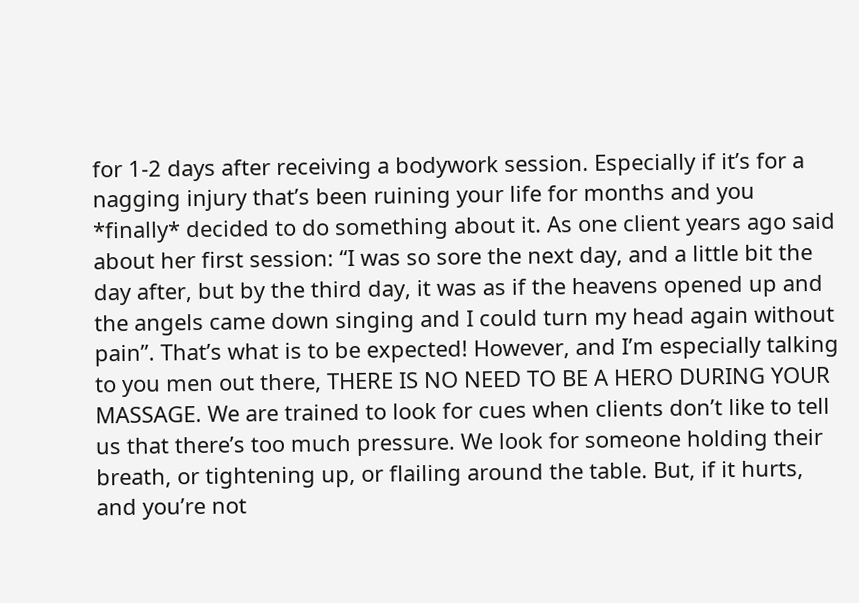for 1-2 days after receiving a bodywork session. Especially if it’s for a nagging injury that’s been ruining your life for months and you *finally* decided to do something about it. As one client years ago said about her first session: “I was so sore the next day, and a little bit the day after, but by the third day, it was as if the heavens opened up and the angels came down singing and I could turn my head again without pain”. That’s what is to be expected! However, and I’m especially talking to you men out there, THERE IS NO NEED TO BE A HERO DURING YOUR MASSAGE. We are trained to look for cues when clients don’t like to tell us that there’s too much pressure. We look for someone holding their breath, or tightening up, or flailing around the table. But, if it hurts, and you’re not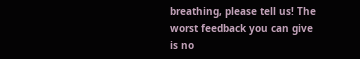breathing, please tell us! The worst feedback you can give is no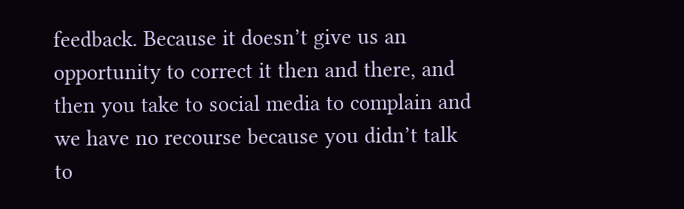feedback. Because it doesn’t give us an opportunity to correct it then and there, and then you take to social media to complain and we have no recourse because you didn’t talk to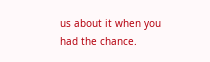us about it when you had the chance.